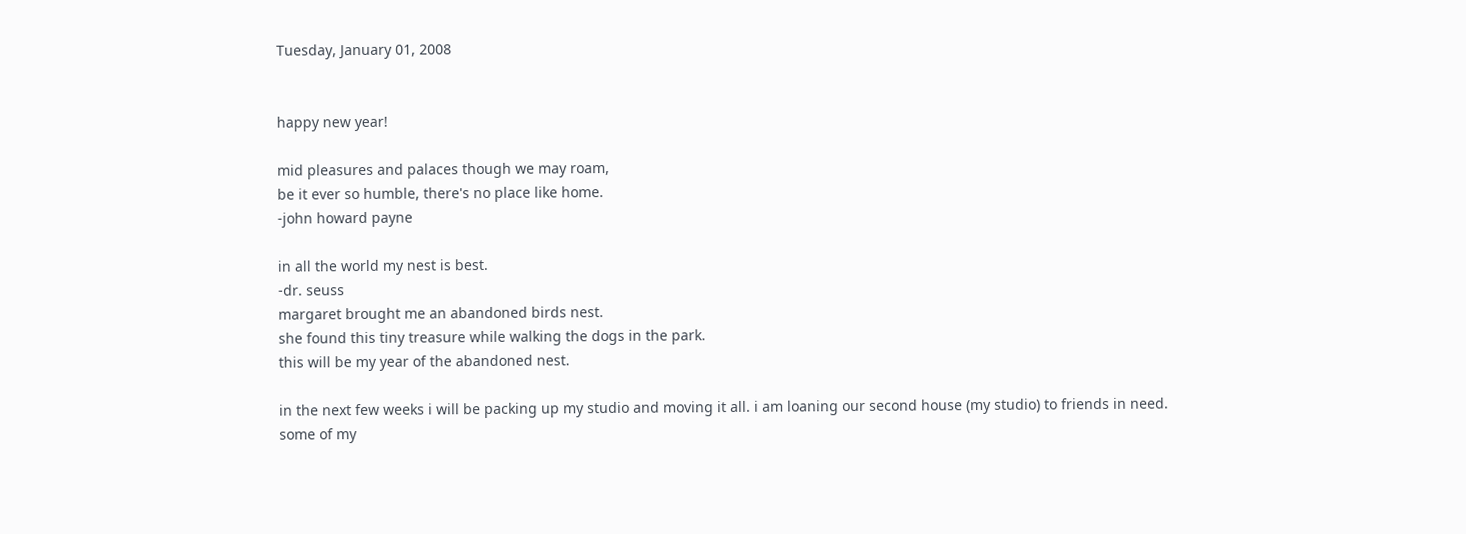Tuesday, January 01, 2008


happy new year!

mid pleasures and palaces though we may roam,
be it ever so humble, there's no place like home.
-john howard payne

in all the world my nest is best.
-dr. seuss
margaret brought me an abandoned birds nest.
she found this tiny treasure while walking the dogs in the park.
this will be my year of the abandoned nest.

in the next few weeks i will be packing up my studio and moving it all. i am loaning our second house (my studio) to friends in need.
some of my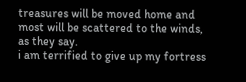treasures will be moved home and most will be scattered to the winds, as they say.
i am terrified to give up my fortress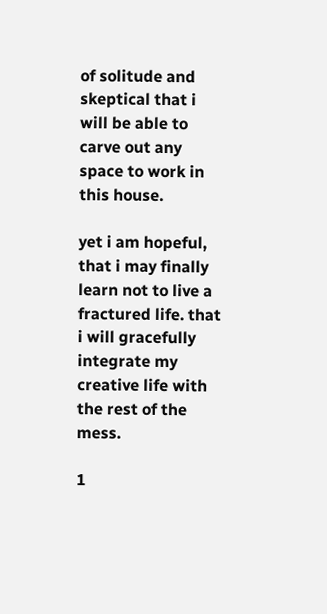of solitude and skeptical that i will be able to carve out any space to work in this house.

yet i am hopeful, that i may finally learn not to live a fractured life. that i will gracefully integrate my creative life with the rest of the mess.

1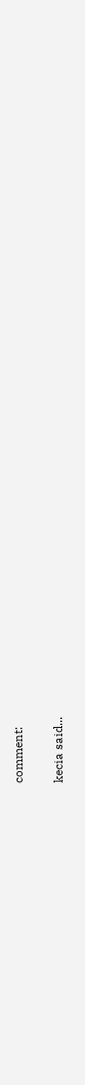comment:

kecia said...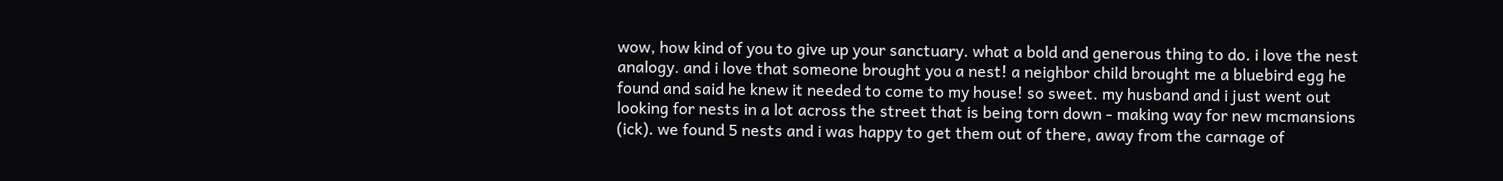wow, how kind of you to give up your sanctuary. what a bold and generous thing to do. i love the nest analogy. and i love that someone brought you a nest! a neighbor child brought me a bluebird egg he found and said he knew it needed to come to my house! so sweet. my husband and i just went out looking for nests in a lot across the street that is being torn down - making way for new mcmansions (ick). we found 5 nests and i was happy to get them out of there, away from the carnage of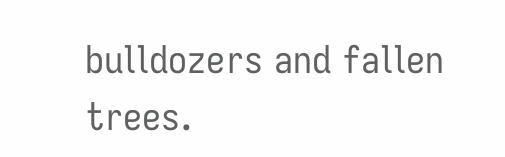bulldozers and fallen trees.